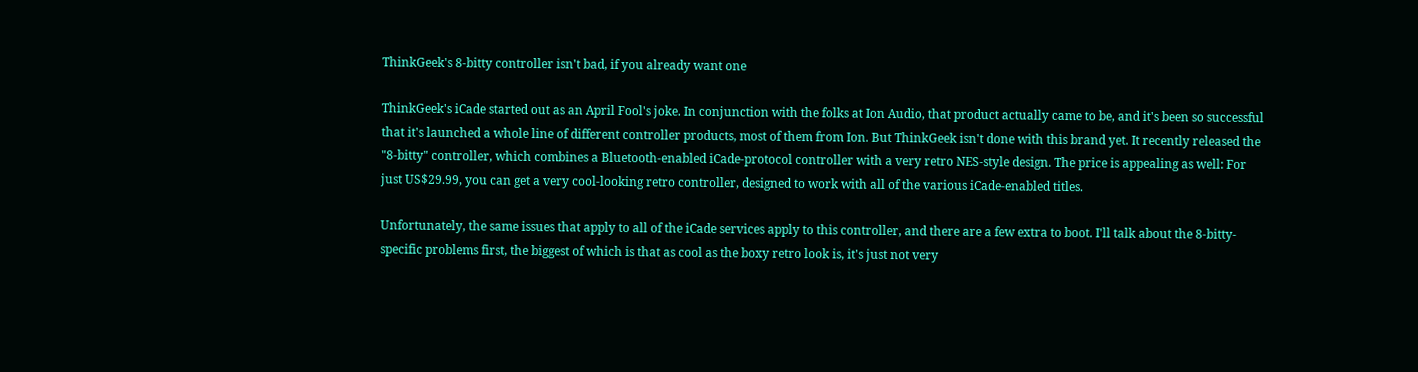ThinkGeek's 8-bitty controller isn't bad, if you already want one

ThinkGeek's iCade started out as an April Fool's joke. In conjunction with the folks at Ion Audio, that product actually came to be, and it's been so successful that it's launched a whole line of different controller products, most of them from Ion. But ThinkGeek isn't done with this brand yet. It recently released the "8-bitty" controller, which combines a Bluetooth-enabled iCade-protocol controller with a very retro NES-style design. The price is appealing as well: For just US$29.99, you can get a very cool-looking retro controller, designed to work with all of the various iCade-enabled titles.

Unfortunately, the same issues that apply to all of the iCade services apply to this controller, and there are a few extra to boot. I'll talk about the 8-bitty-specific problems first, the biggest of which is that as cool as the boxy retro look is, it's just not very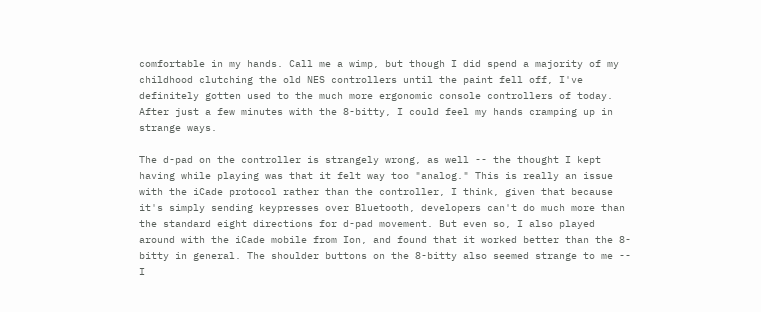comfortable in my hands. Call me a wimp, but though I did spend a majority of my childhood clutching the old NES controllers until the paint fell off, I've definitely gotten used to the much more ergonomic console controllers of today. After just a few minutes with the 8-bitty, I could feel my hands cramping up in strange ways.

The d-pad on the controller is strangely wrong, as well -- the thought I kept having while playing was that it felt way too "analog." This is really an issue with the iCade protocol rather than the controller, I think, given that because it's simply sending keypresses over Bluetooth, developers can't do much more than the standard eight directions for d-pad movement. But even so, I also played around with the iCade mobile from Ion, and found that it worked better than the 8-bitty in general. The shoulder buttons on the 8-bitty also seemed strange to me -- I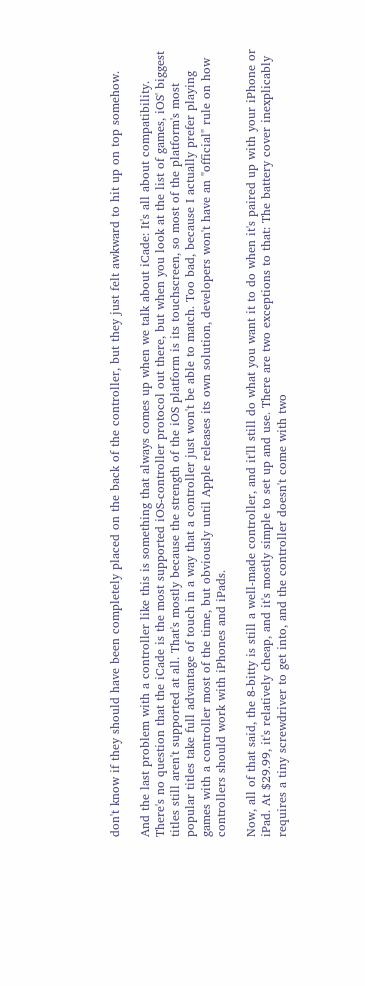don't know if they should have been completely placed on the back of the controller, but they just felt awkward to hit up on top somehow.

And the last problem with a controller like this is something that always comes up when we talk about iCade: It's all about compatibility. There's no question that the iCade is the most supported iOS-controller protocol out there, but when you look at the list of games, iOS' biggest titles still aren't supported at all. That's mostly because the strength of the iOS platform is its touchscreen, so most of the platform's most popular titles take full advantage of touch in a way that a controller just won't be able to match. Too bad, because I actually prefer playing games with a controller most of the time, but obviously until Apple releases its own solution, developers won't have an "official" rule on how controllers should work with iPhones and iPads.

Now, all of that said, the 8-bitty is still a well-made controller, and it'll still do what you want it to do when it's paired up with your iPhone or iPad. At $29.99, it's relatively cheap, and it's mostly simple to set up and use. There are two exceptions to that: The battery cover inexplicably requires a tiny screwdriver to get into, and the controller doesn't come with two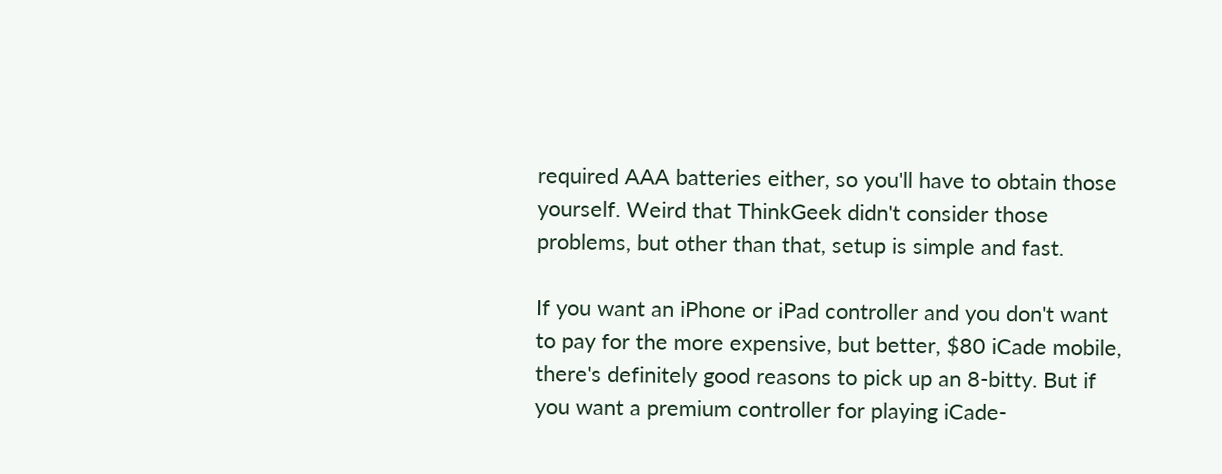required AAA batteries either, so you'll have to obtain those yourself. Weird that ThinkGeek didn't consider those problems, but other than that, setup is simple and fast.

If you want an iPhone or iPad controller and you don't want to pay for the more expensive, but better, $80 iCade mobile, there's definitely good reasons to pick up an 8-bitty. But if you want a premium controller for playing iCade-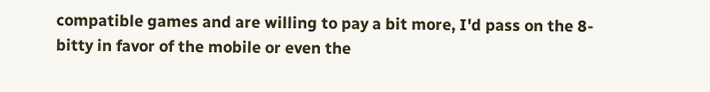compatible games and are willing to pay a bit more, I'd pass on the 8-bitty in favor of the mobile or even the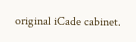original iCade cabinet.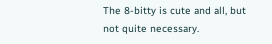The 8-bitty is cute and all, but not quite necessary.